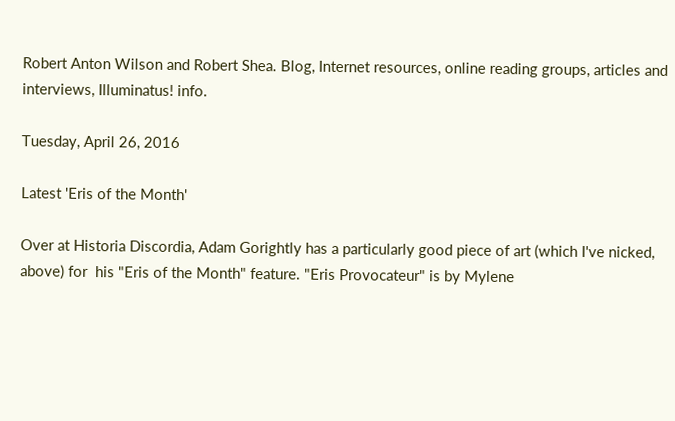Robert Anton Wilson and Robert Shea. Blog, Internet resources, online reading groups, articles and interviews, Illuminatus! info.

Tuesday, April 26, 2016

Latest 'Eris of the Month'

Over at Historia Discordia, Adam Gorightly has a particularly good piece of art (which I've nicked, above) for  his "Eris of the Month" feature. "Eris Provocateur" is by Mylene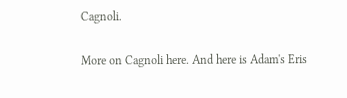Cagnoli.

More on Cagnoli here. And here is Adam's Eris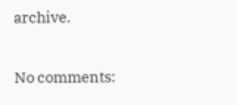archive.

No comments: